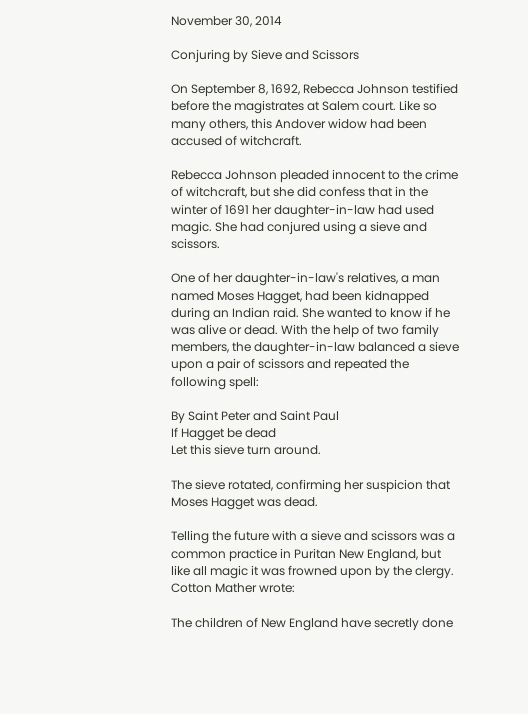November 30, 2014

Conjuring by Sieve and Scissors

On September 8, 1692, Rebecca Johnson testified before the magistrates at Salem court. Like so many others, this Andover widow had been accused of witchcraft.

Rebecca Johnson pleaded innocent to the crime of witchcraft, but she did confess that in the winter of 1691 her daughter-in-law had used magic. She had conjured using a sieve and scissors.

One of her daughter-in-law's relatives, a man named Moses Hagget, had been kidnapped during an Indian raid. She wanted to know if he was alive or dead. With the help of two family members, the daughter-in-law balanced a sieve upon a pair of scissors and repeated the following spell:

By Saint Peter and Saint Paul
If Hagget be dead
Let this sieve turn around.

The sieve rotated, confirming her suspicion that Moses Hagget was dead.

Telling the future with a sieve and scissors was a common practice in Puritan New England, but like all magic it was frowned upon by the clergy. Cotton Mather wrote:

The children of New England have secretly done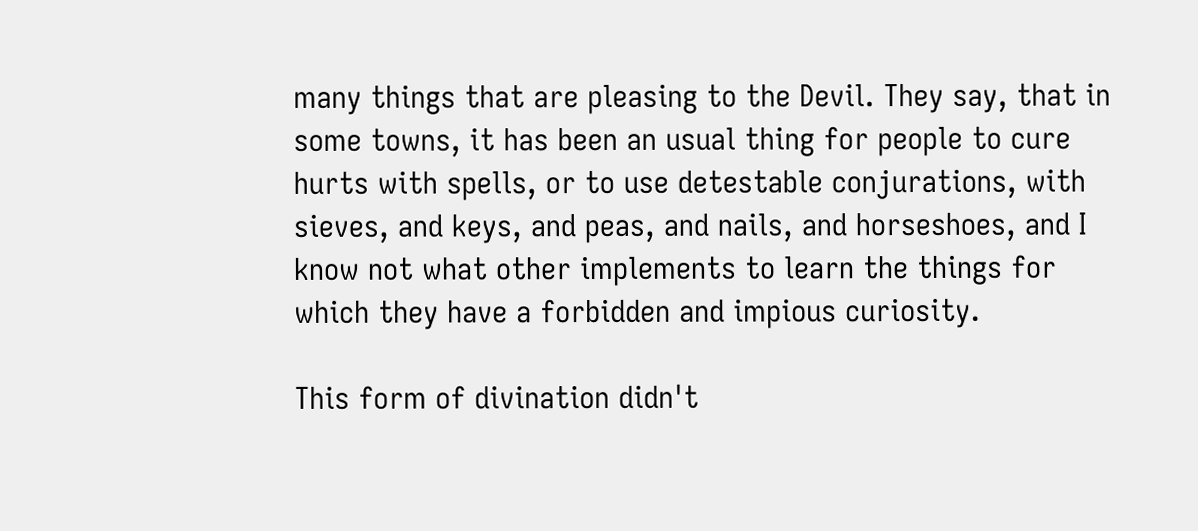many things that are pleasing to the Devil. They say, that in some towns, it has been an usual thing for people to cure hurts with spells, or to use detestable conjurations, with sieves, and keys, and peas, and nails, and horseshoes, and I know not what other implements to learn the things for which they have a forbidden and impious curiosity.

This form of divination didn't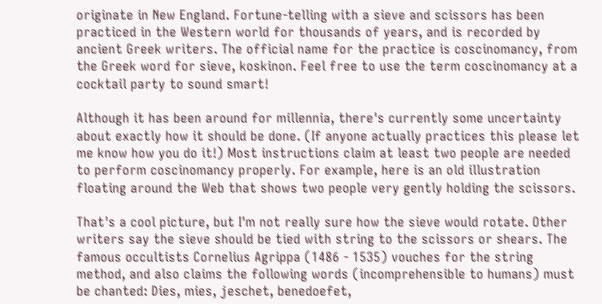originate in New England. Fortune-telling with a sieve and scissors has been practiced in the Western world for thousands of years, and is recorded by ancient Greek writers. The official name for the practice is coscinomancy, from the Greek word for sieve, koskinon. Feel free to use the term coscinomancy at a cocktail party to sound smart!

Although it has been around for millennia, there's currently some uncertainty about exactly how it should be done. (If anyone actually practices this please let me know how you do it!) Most instructions claim at least two people are needed to perform coscinomancy properly. For example, here is an old illustration floating around the Web that shows two people very gently holding the scissors.

That's a cool picture, but I'm not really sure how the sieve would rotate. Other writers say the sieve should be tied with string to the scissors or shears. The famous occultists Cornelius Agrippa (1486 - 1535) vouches for the string method, and also claims the following words (incomprehensible to humans) must be chanted: Dies, mies, jeschet, benedoefet,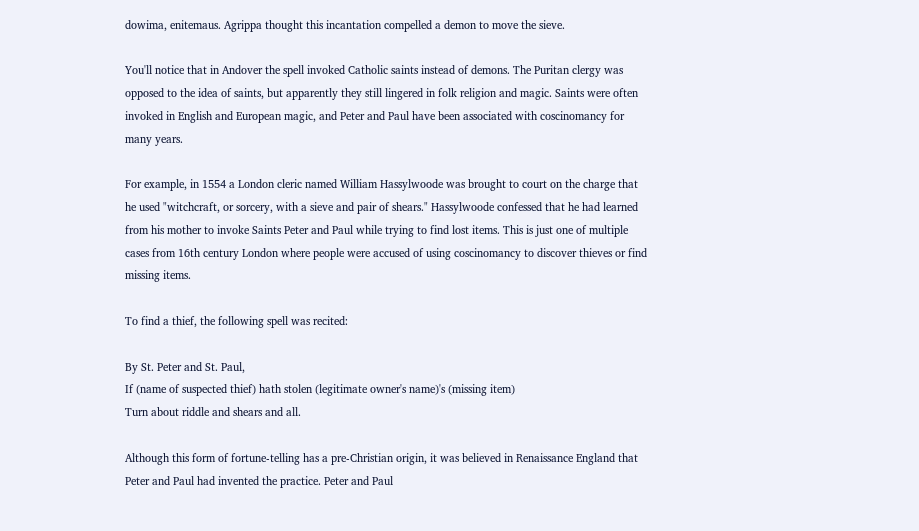dowima, enitemaus. Agrippa thought this incantation compelled a demon to move the sieve.

You'll notice that in Andover the spell invoked Catholic saints instead of demons. The Puritan clergy was opposed to the idea of saints, but apparently they still lingered in folk religion and magic. Saints were often invoked in English and European magic, and Peter and Paul have been associated with coscinomancy for many years.

For example, in 1554 a London cleric named William Hassylwoode was brought to court on the charge that he used "witchcraft, or sorcery, with a sieve and pair of shears." Hassylwoode confessed that he had learned from his mother to invoke Saints Peter and Paul while trying to find lost items. This is just one of multiple cases from 16th century London where people were accused of using coscinomancy to discover thieves or find missing items.

To find a thief, the following spell was recited:

By St. Peter and St. Paul,
If (name of suspected thief) hath stolen (legitimate owner's name)'s (missing item)
Turn about riddle and shears and all.

Although this form of fortune-telling has a pre-Christian origin, it was believed in Renaissance England that Peter and Paul had invented the practice. Peter and Paul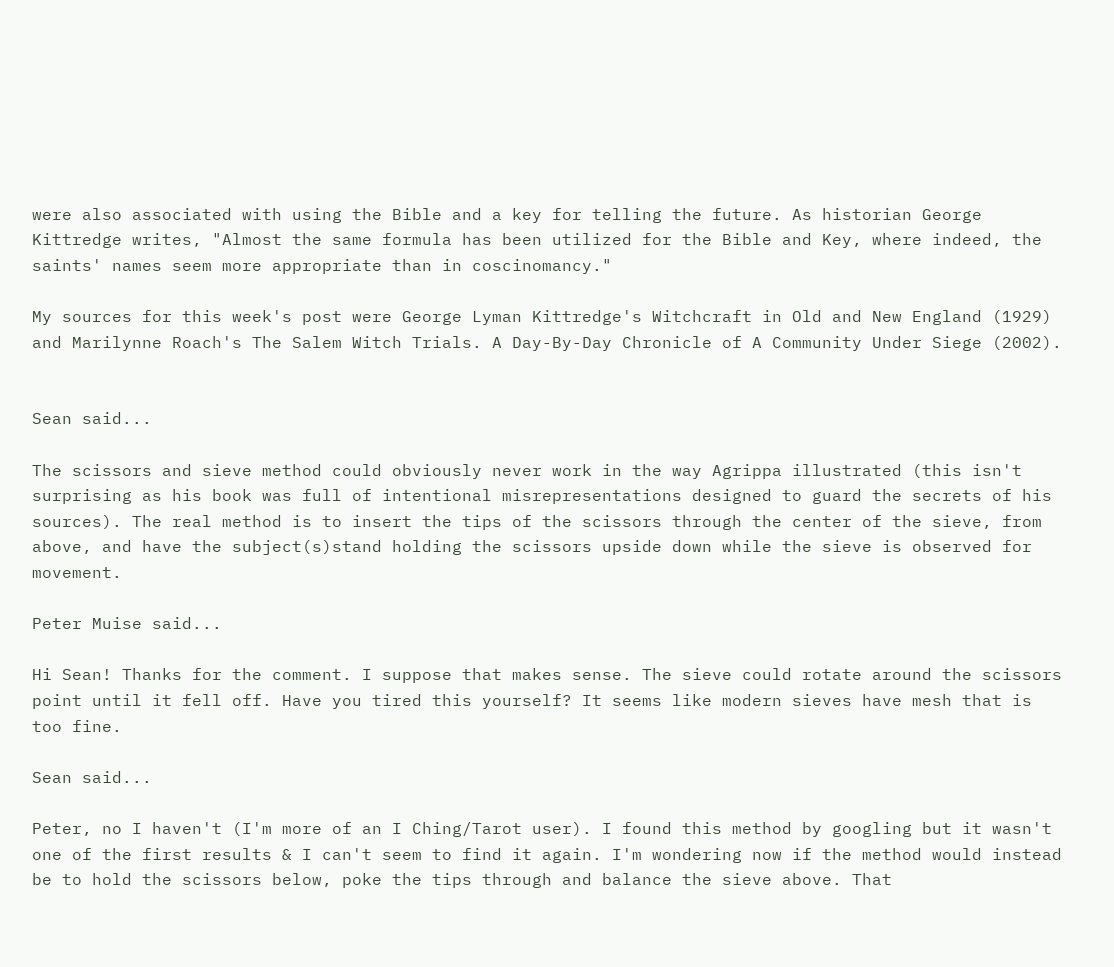were also associated with using the Bible and a key for telling the future. As historian George Kittredge writes, "Almost the same formula has been utilized for the Bible and Key, where indeed, the saints' names seem more appropriate than in coscinomancy."

My sources for this week's post were George Lyman Kittredge's Witchcraft in Old and New England (1929) and Marilynne Roach's The Salem Witch Trials. A Day-By-Day Chronicle of A Community Under Siege (2002).


Sean said...

The scissors and sieve method could obviously never work in the way Agrippa illustrated (this isn't surprising as his book was full of intentional misrepresentations designed to guard the secrets of his sources). The real method is to insert the tips of the scissors through the center of the sieve, from above, and have the subject(s)stand holding the scissors upside down while the sieve is observed for movement.

Peter Muise said...

Hi Sean! Thanks for the comment. I suppose that makes sense. The sieve could rotate around the scissors point until it fell off. Have you tired this yourself? It seems like modern sieves have mesh that is too fine.

Sean said...

Peter, no I haven't (I'm more of an I Ching/Tarot user). I found this method by googling but it wasn't one of the first results & I can't seem to find it again. I'm wondering now if the method would instead be to hold the scissors below, poke the tips through and balance the sieve above. That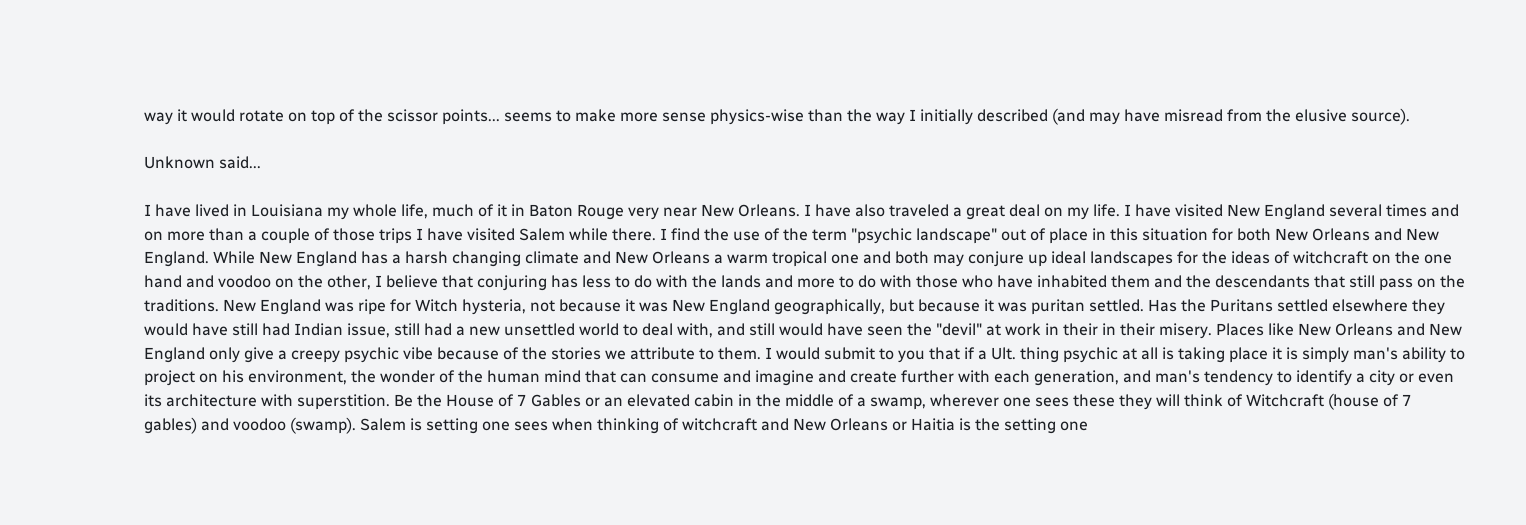way it would rotate on top of the scissor points... seems to make more sense physics-wise than the way I initially described (and may have misread from the elusive source).

Unknown said...

I have lived in Louisiana my whole life, much of it in Baton Rouge very near New Orleans. I have also traveled a great deal on my life. I have visited New England several times and on more than a couple of those trips I have visited Salem while there. I find the use of the term "psychic landscape" out of place in this situation for both New Orleans and New England. While New England has a harsh changing climate and New Orleans a warm tropical one and both may conjure up ideal landscapes for the ideas of witchcraft on the one hand and voodoo on the other, I believe that conjuring has less to do with the lands and more to do with those who have inhabited them and the descendants that still pass on the traditions. New England was ripe for Witch hysteria, not because it was New England geographically, but because it was puritan settled. Has the Puritans settled elsewhere they would have still had Indian issue, still had a new unsettled world to deal with, and still would have seen the "devil" at work in their in their misery. Places like New Orleans and New England only give a creepy psychic vibe because of the stories we attribute to them. I would submit to you that if a Ult. thing psychic at all is taking place it is simply man's ability to project on his environment, the wonder of the human mind that can consume and imagine and create further with each generation, and man's tendency to identify a city or even its architecture with superstition. Be the House of 7 Gables or an elevated cabin in the middle of a swamp, wherever one sees these they will think of Witchcraft (house of 7 gables) and voodoo (swamp). Salem is setting one sees when thinking of witchcraft and New Orleans or Haitia is the setting one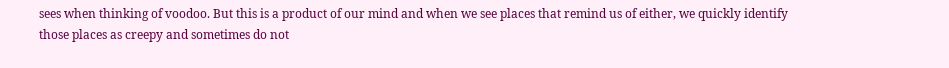sees when thinking of voodoo. But this is a product of our mind and when we see places that remind us of either, we quickly identify those places as creepy and sometimes do not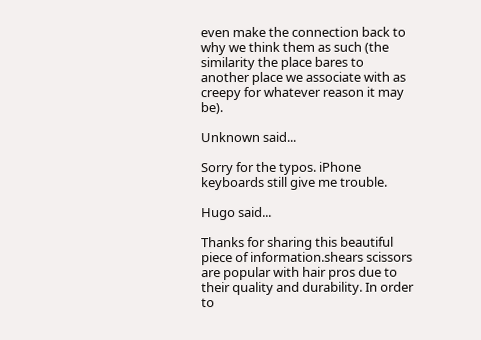even make the connection back to why we think them as such (the similarity the place bares to another place we associate with as creepy for whatever reason it may be).

Unknown said...

Sorry for the typos. iPhone keyboards still give me trouble.

Hugo said...

Thanks for sharing this beautiful piece of information.shears scissors are popular with hair pros due to their quality and durability. In order to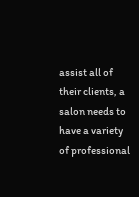assist all of their clients, a salon needs to have a variety of professional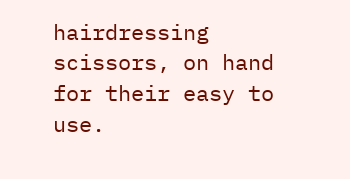hairdressing scissors, on hand for their easy to use.